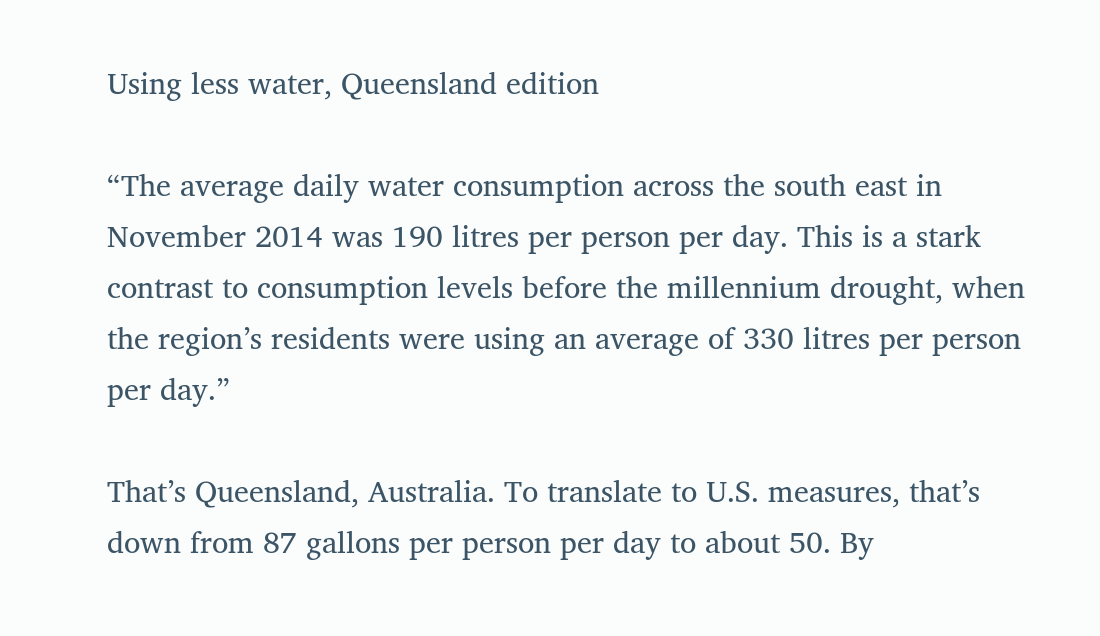Using less water, Queensland edition

“The average daily water consumption across the south east in November 2014 was 190 litres per person per day. This is a stark contrast to consumption levels before the millennium drought, when the region’s residents were using an average of 330 litres per person per day.”

That’s Queensland, Australia. To translate to U.S. measures, that’s down from 87 gallons per person per day to about 50. By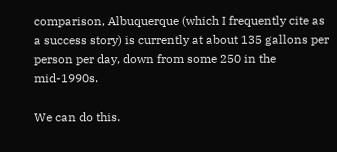comparison, Albuquerque (which I frequently cite as a success story) is currently at about 135 gallons per person per day, down from some 250 in the mid-1990s.

We can do this.